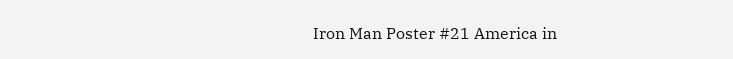Iron Man Poster #21 America in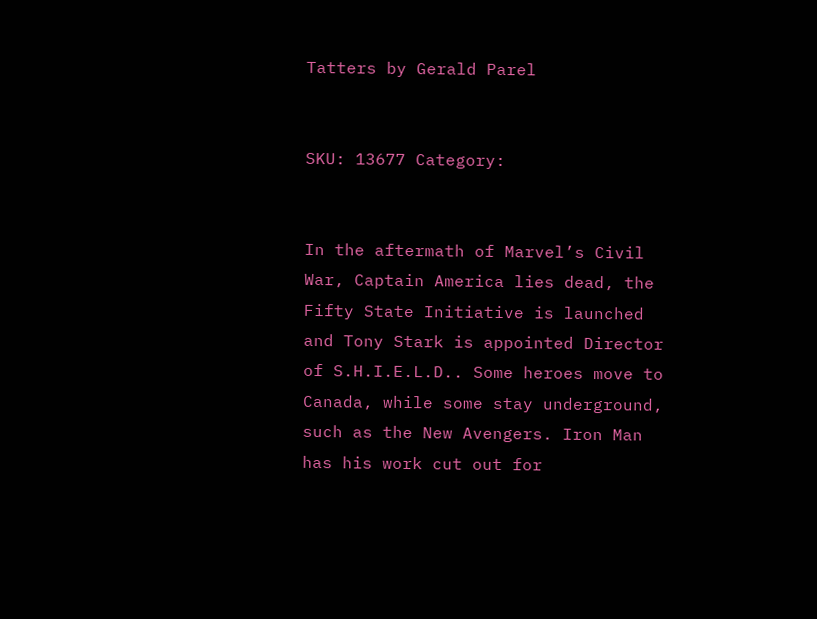Tatters by Gerald Parel


SKU: 13677 Category:


In the aftermath of Marvel’s Civil War, Captain America lies dead, the Fifty State Initiative is launched and Tony Stark is appointed Director of S.H.I.E.L.D.. Some heroes move to Canada, while some stay underground, such as the New Avengers. Iron Man has his work cut out for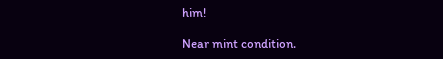him!

Near mint condition.